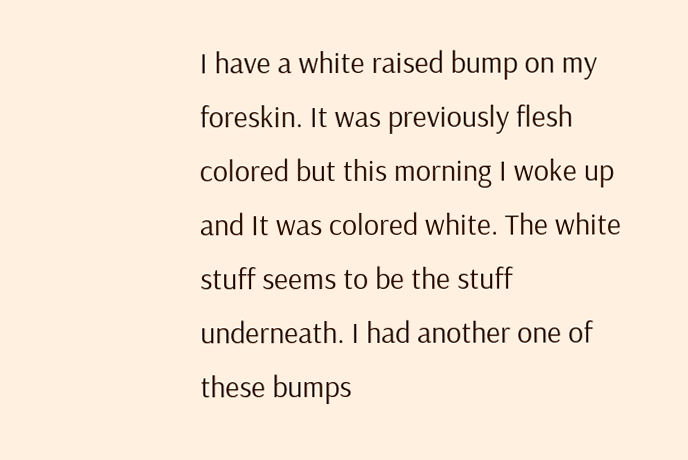I have a white raised bump on my foreskin. It was previously flesh colored but this morning I woke up and It was colored white. The white stuff seems to be the stuff underneath. I had another one of these bumps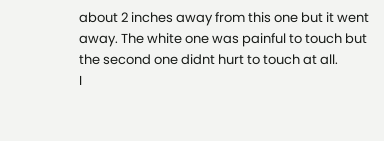about 2 inches away from this one but it went away. The white one was painful to touch but the second one didnt hurt to touch at all.
I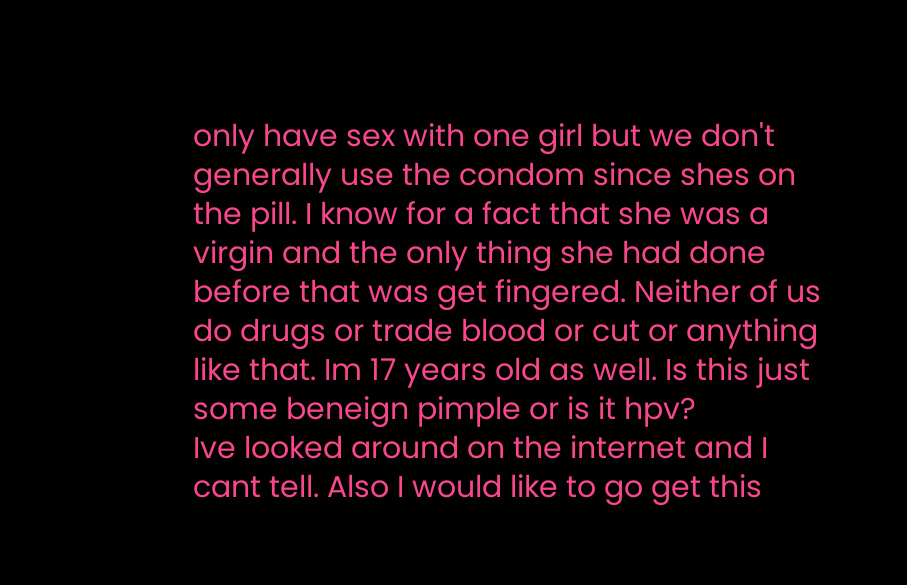only have sex with one girl but we don't generally use the condom since shes on the pill. I know for a fact that she was a virgin and the only thing she had done before that was get fingered. Neither of us do drugs or trade blood or cut or anything like that. Im 17 years old as well. Is this just some beneign pimple or is it hpv?
Ive looked around on the internet and I cant tell. Also I would like to go get this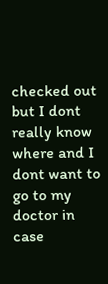checked out but I dont really know where and I dont want to go to my doctor in case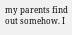my parents find out somehow. I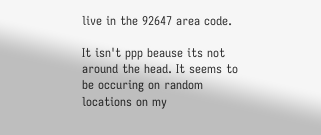live in the 92647 area code.

It isn't ppp beause its not around the head. It seems to be occuring on random locations on my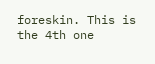foreskin. This is the 4th one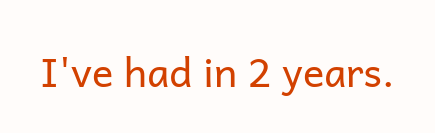I've had in 2 years.